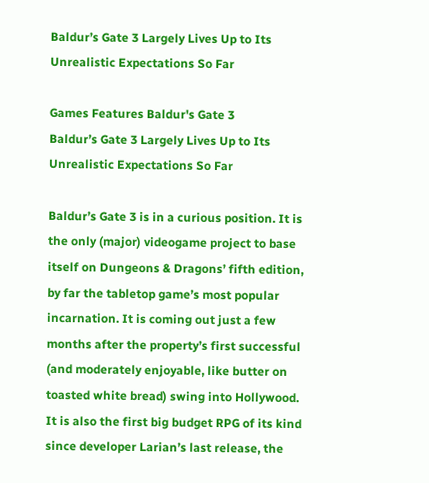Baldur’s Gate 3 Largely Lives Up to Its Unrealistic Expectations So Far

Games Features Baldur's Gate 3
Baldur’s Gate 3 Largely Lives Up to Its Unrealistic Expectations So Far

Baldur’s Gate 3 is in a curious position. It is the only (major) videogame project to base itself on Dungeons & Dragons’ fifth edition, by far the tabletop game’s most popular incarnation. It is coming out just a few months after the property’s first successful (and moderately enjoyable, like butter on toasted white bread) swing into Hollywood. It is also the first big budget RPG of its kind since developer Larian’s last release, the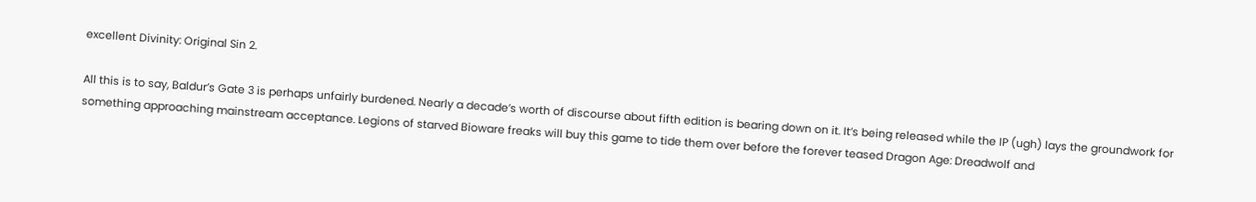excellent Divinity: Original Sin 2.

All this is to say, Baldur’s Gate 3 is perhaps unfairly burdened. Nearly a decade’s worth of discourse about fifth edition is bearing down on it. It’s being released while the IP (ugh) lays the groundwork for something approaching mainstream acceptance. Legions of starved Bioware freaks will buy this game to tide them over before the forever teased Dragon Age: Dreadwolf and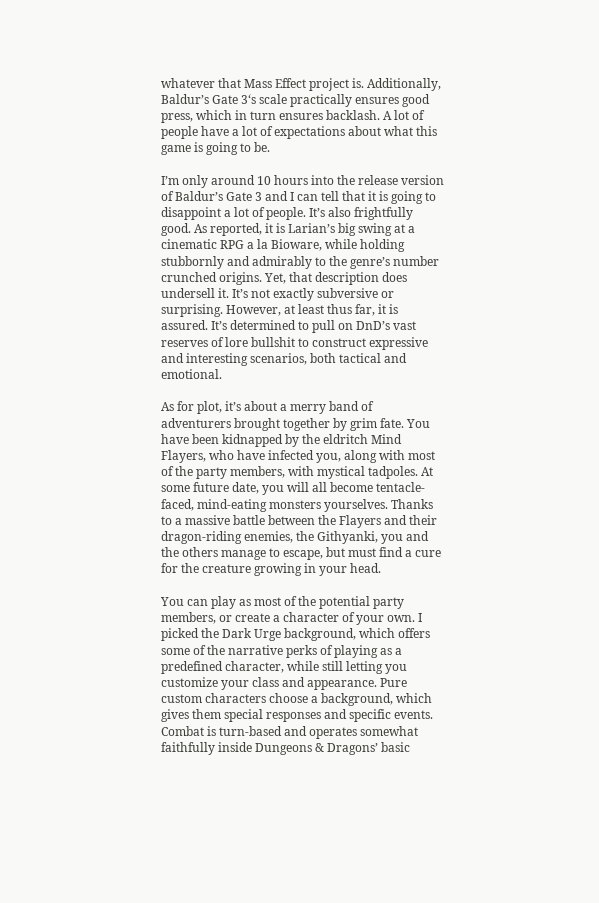whatever that Mass Effect project is. Additionally, Baldur’s Gate 3‘s scale practically ensures good press, which in turn ensures backlash. A lot of people have a lot of expectations about what this game is going to be.

I’m only around 10 hours into the release version of Baldur’s Gate 3 and I can tell that it is going to disappoint a lot of people. It’s also frightfully good. As reported, it is Larian’s big swing at a cinematic RPG a la Bioware, while holding stubbornly and admirably to the genre’s number crunched origins. Yet, that description does undersell it. It’s not exactly subversive or surprising. However, at least thus far, it is assured. It’s determined to pull on DnD’s vast reserves of lore bullshit to construct expressive and interesting scenarios, both tactical and emotional.

As for plot, it’s about a merry band of adventurers brought together by grim fate. You have been kidnapped by the eldritch Mind Flayers, who have infected you, along with most of the party members, with mystical tadpoles. At some future date, you will all become tentacle-faced, mind-eating monsters yourselves. Thanks to a massive battle between the Flayers and their dragon-riding enemies, the Githyanki, you and the others manage to escape, but must find a cure for the creature growing in your head.

You can play as most of the potential party members, or create a character of your own. I picked the Dark Urge background, which offers some of the narrative perks of playing as a predefined character, while still letting you customize your class and appearance. Pure custom characters choose a background, which gives them special responses and specific events. Combat is turn-based and operates somewhat faithfully inside Dungeons & Dragons’ basic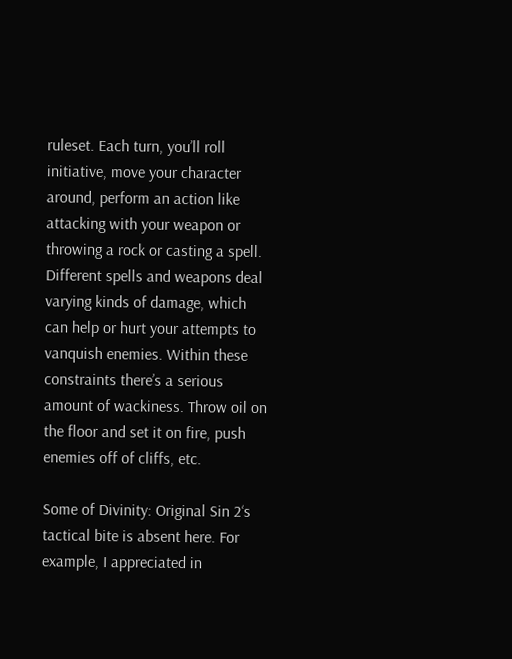ruleset. Each turn, you’ll roll initiative, move your character around, perform an action like attacking with your weapon or throwing a rock or casting a spell. Different spells and weapons deal varying kinds of damage, which can help or hurt your attempts to vanquish enemies. Within these constraints there’s a serious amount of wackiness. Throw oil on the floor and set it on fire, push enemies off of cliffs, etc.

Some of Divinity: Original Sin 2‘s tactical bite is absent here. For example, I appreciated in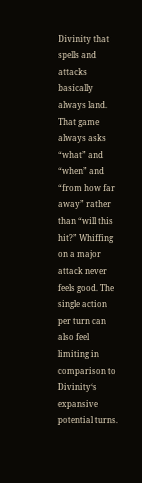Divinity that spells and attacks basically always land. That game always asks “what” and “when” and “from how far away” rather than “will this hit?” Whiffing on a major attack never feels good. The single action per turn can also feel limiting in comparison to Divinity‘s expansive potential turns.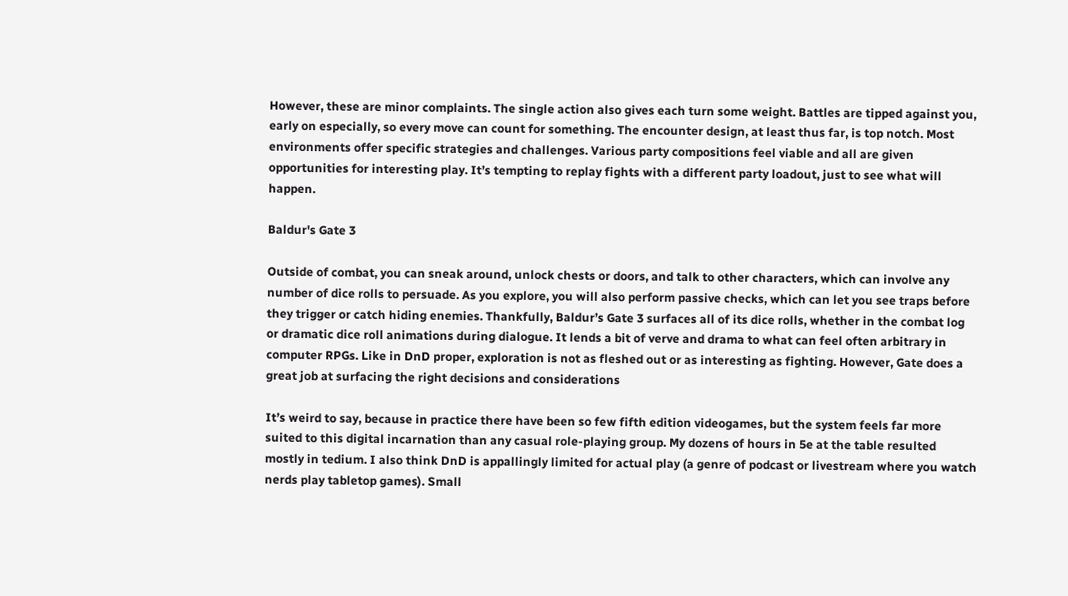However, these are minor complaints. The single action also gives each turn some weight. Battles are tipped against you, early on especially, so every move can count for something. The encounter design, at least thus far, is top notch. Most environments offer specific strategies and challenges. Various party compositions feel viable and all are given opportunities for interesting play. It’s tempting to replay fights with a different party loadout, just to see what will happen.

Baldur's Gate 3

Outside of combat, you can sneak around, unlock chests or doors, and talk to other characters, which can involve any number of dice rolls to persuade. As you explore, you will also perform passive checks, which can let you see traps before they trigger or catch hiding enemies. Thankfully, Baldur’s Gate 3 surfaces all of its dice rolls, whether in the combat log or dramatic dice roll animations during dialogue. It lends a bit of verve and drama to what can feel often arbitrary in computer RPGs. Like in DnD proper, exploration is not as fleshed out or as interesting as fighting. However, Gate does a great job at surfacing the right decisions and considerations

It’s weird to say, because in practice there have been so few fifth edition videogames, but the system feels far more suited to this digital incarnation than any casual role-playing group. My dozens of hours in 5e at the table resulted mostly in tedium. I also think DnD is appallingly limited for actual play (a genre of podcast or livestream where you watch nerds play tabletop games). Small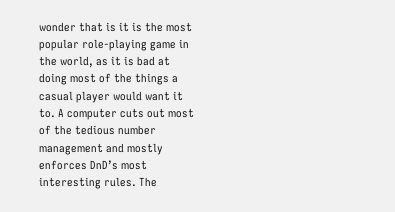wonder that is it is the most popular role-playing game in the world, as it is bad at doing most of the things a casual player would want it to. A computer cuts out most of the tedious number management and mostly enforces DnD’s most interesting rules. The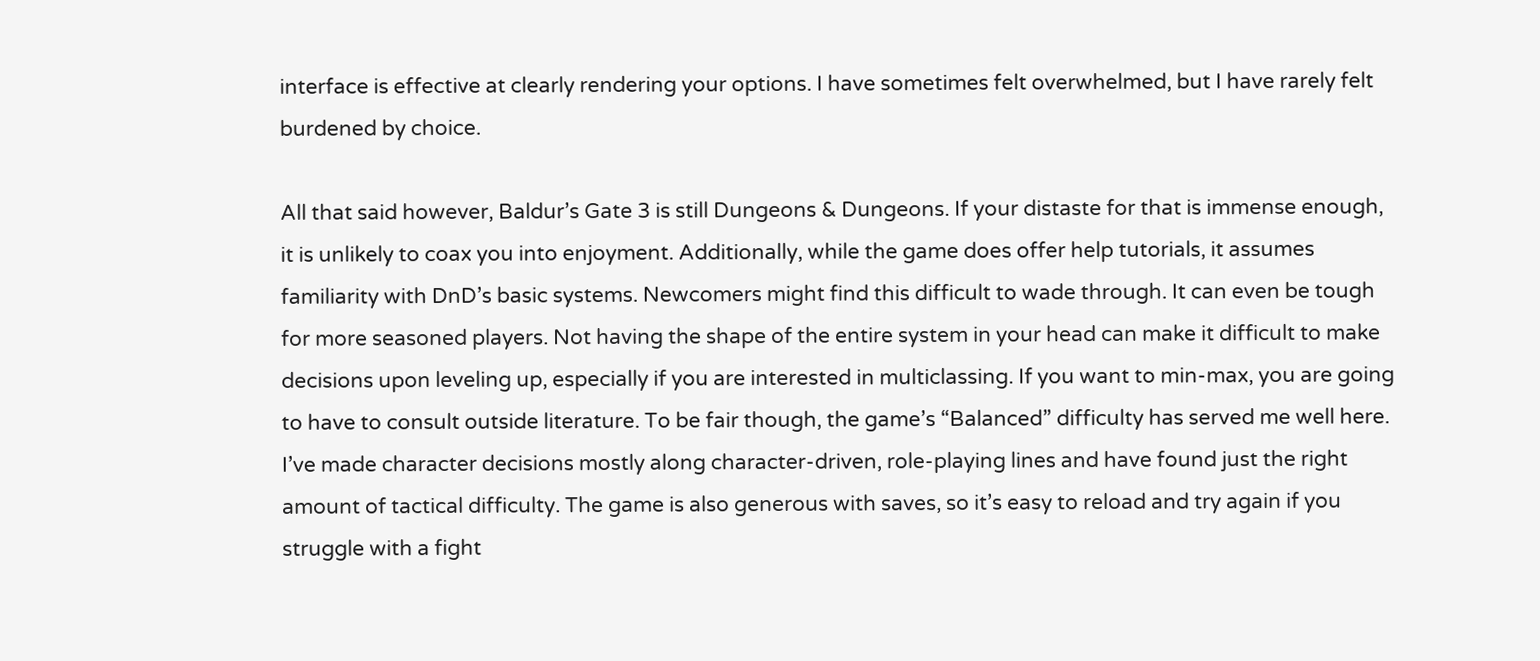interface is effective at clearly rendering your options. I have sometimes felt overwhelmed, but I have rarely felt burdened by choice.

All that said however, Baldur’s Gate 3 is still Dungeons & Dungeons. If your distaste for that is immense enough, it is unlikely to coax you into enjoyment. Additionally, while the game does offer help tutorials, it assumes familiarity with DnD’s basic systems. Newcomers might find this difficult to wade through. It can even be tough for more seasoned players. Not having the shape of the entire system in your head can make it difficult to make decisions upon leveling up, especially if you are interested in multiclassing. If you want to min-max, you are going to have to consult outside literature. To be fair though, the game’s “Balanced” difficulty has served me well here. I’ve made character decisions mostly along character-driven, role-playing lines and have found just the right amount of tactical difficulty. The game is also generous with saves, so it’s easy to reload and try again if you struggle with a fight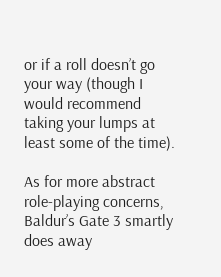or if a roll doesn’t go your way (though I would recommend taking your lumps at least some of the time).

As for more abstract role-playing concerns, Baldur’s Gate 3 smartly does away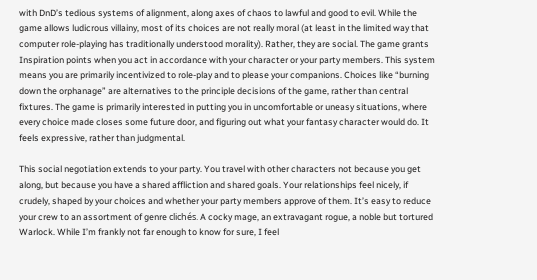with DnD’s tedious systems of alignment, along axes of chaos to lawful and good to evil. While the game allows ludicrous villainy, most of its choices are not really moral (at least in the limited way that computer role-playing has traditionally understood morality). Rather, they are social. The game grants Inspiration points when you act in accordance with your character or your party members. This system means you are primarily incentivized to role-play and to please your companions. Choices like “burning down the orphanage” are alternatives to the principle decisions of the game, rather than central fixtures. The game is primarily interested in putting you in uncomfortable or uneasy situations, where every choice made closes some future door, and figuring out what your fantasy character would do. It feels expressive, rather than judgmental.

This social negotiation extends to your party. You travel with other characters not because you get along, but because you have a shared affliction and shared goals. Your relationships feel nicely, if crudely, shaped by your choices and whether your party members approve of them. It’s easy to reduce your crew to an assortment of genre clichés. A cocky mage, an extravagant rogue, a noble but tortured Warlock. While I’m frankly not far enough to know for sure, I feel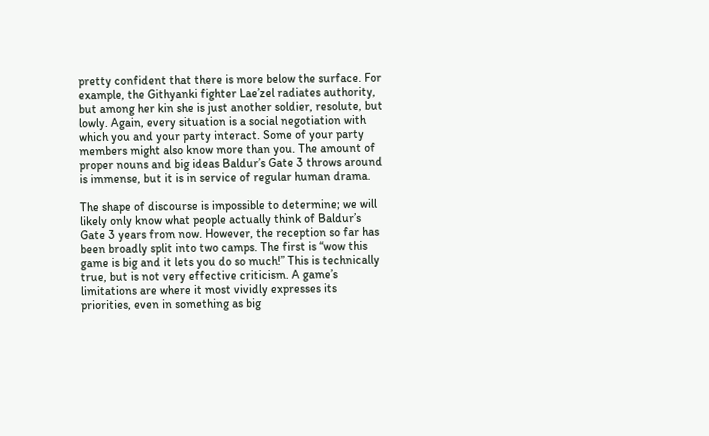pretty confident that there is more below the surface. For example, the Githyanki fighter Lae’zel radiates authority, but among her kin she is just another soldier, resolute, but lowly. Again, every situation is a social negotiation with which you and your party interact. Some of your party members might also know more than you. The amount of proper nouns and big ideas Baldur’s Gate 3 throws around is immense, but it is in service of regular human drama.

The shape of discourse is impossible to determine; we will likely only know what people actually think of Baldur’s Gate 3 years from now. However, the reception so far has been broadly split into two camps. The first is “wow this game is big and it lets you do so much!” This is technically true, but is not very effective criticism. A game’s limitations are where it most vividly expresses its priorities, even in something as big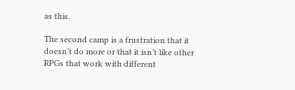as this.

The second camp is a frustration that it doesn’t do more or that it isn’t like other RPGs that work with different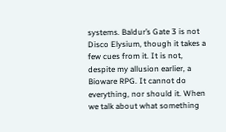systems. Baldur’s Gate 3 is not Disco Elysium, though it takes a few cues from it. It is not, despite my allusion earlier, a Bioware RPG. It cannot do everything, nor should it. When we talk about what something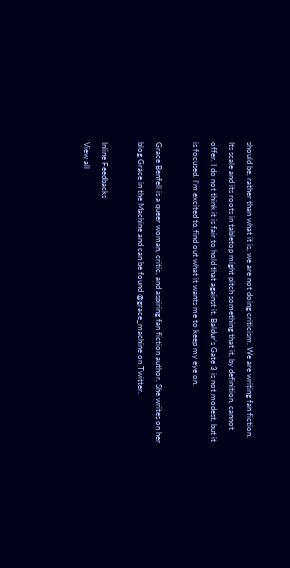should be, rather than what it is, we are not doing criticism. We are writing fan fiction. Its scale and its roots in tabletop might pitch something that it, by definition, cannot offer. I do not think it is fair to hold that against it. Baldur’s Gate 3 is not modest, but it is focused. I’m excited to find out what it wants me to keep my eye on.

Grace Benfell is a queer woman, critic, and aspiring fan fiction author. She writes on her blog Grace in the Machine and can be found @grace_machine on Twitter.

Inline Feedbacks
View all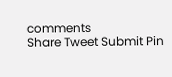comments
Share Tweet Submit Pin